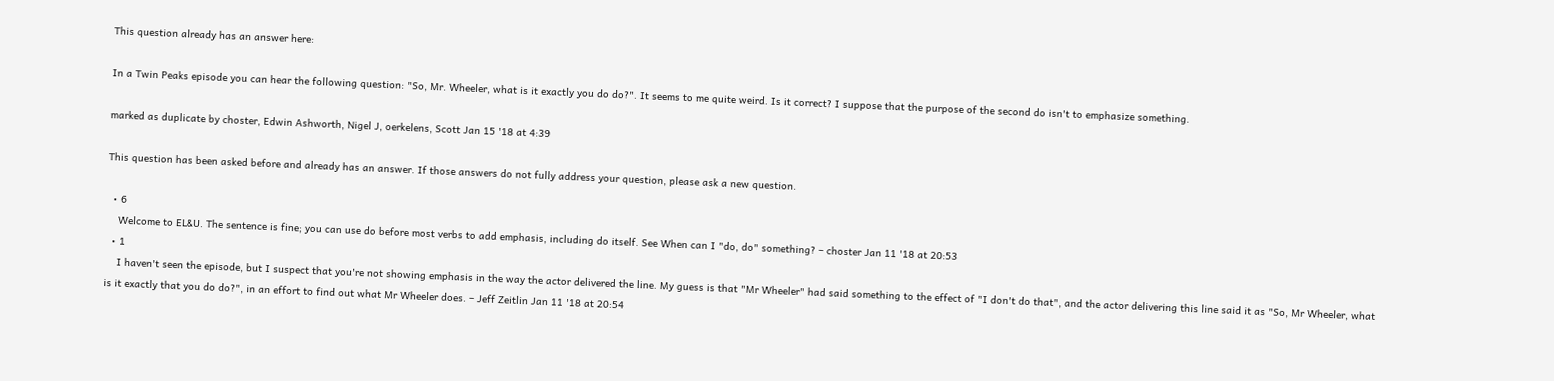This question already has an answer here:

In a Twin Peaks episode you can hear the following question: "So, Mr. Wheeler, what is it exactly you do do?". It seems to me quite weird. Is it correct? I suppose that the purpose of the second do isn't to emphasize something.

marked as duplicate by choster, Edwin Ashworth, Nigel J, oerkelens, Scott Jan 15 '18 at 4:39

This question has been asked before and already has an answer. If those answers do not fully address your question, please ask a new question.

  • 6
    Welcome to EL&U. The sentence is fine; you can use do before most verbs to add emphasis, including do itself. See When can I "do, do" something? – choster Jan 11 '18 at 20:53
  • 1
    I haven't seen the episode, but I suspect that you're not showing emphasis in the way the actor delivered the line. My guess is that "Mr Wheeler" had said something to the effect of "I don't do that", and the actor delivering this line said it as "So, Mr Wheeler, what is it exactly that you do do?", in an effort to find out what Mr Wheeler does. – Jeff Zeitlin Jan 11 '18 at 20:54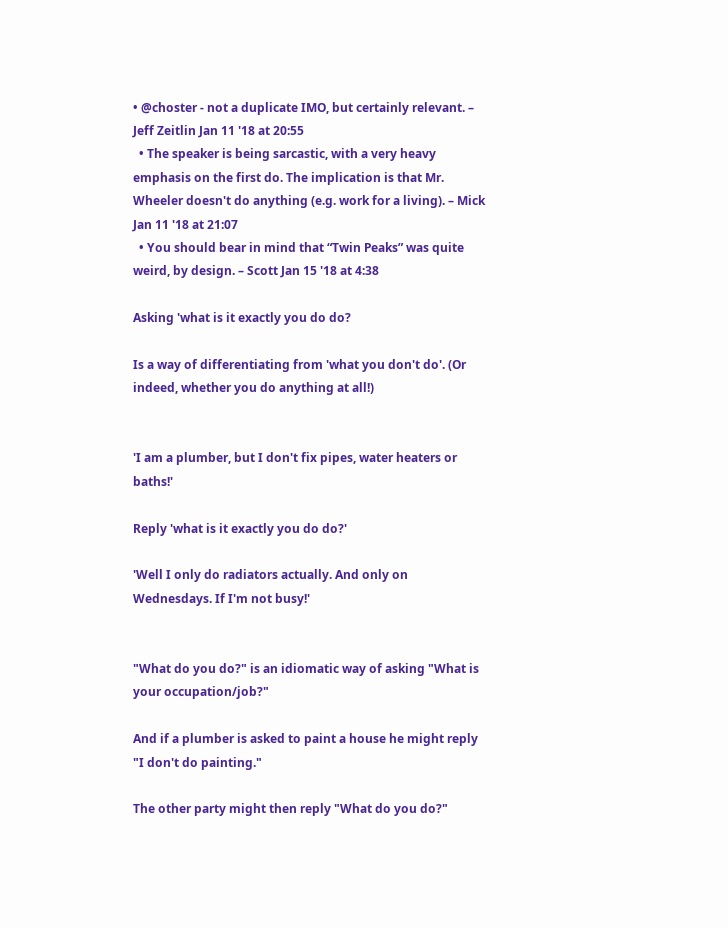• @choster - not a duplicate IMO, but certainly relevant. – Jeff Zeitlin Jan 11 '18 at 20:55
  • The speaker is being sarcastic, with a very heavy emphasis on the first do. The implication is that Mr. Wheeler doesn't do anything (e.g. work for a living). – Mick Jan 11 '18 at 21:07
  • You should bear in mind that “Twin Peaks” was quite weird, by design. – Scott Jan 15 '18 at 4:38

Asking 'what is it exactly you do do?

Is a way of differentiating from 'what you don't do'. (Or indeed, whether you do anything at all!)


'I am a plumber, but I don't fix pipes, water heaters or baths!'

Reply 'what is it exactly you do do?'

'Well I only do radiators actually. And only on Wednesdays. If I'm not busy!'


"What do you do?" is an idiomatic way of asking "What is your occupation/job?"

And if a plumber is asked to paint a house he might reply "I don't do painting."

The other party might then reply "What do you do?"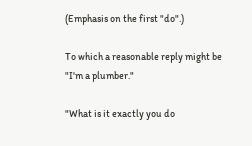(Emphasis on the first "do".)

To which a reasonable reply might be "I'm a plumber."

"What is it exactly you do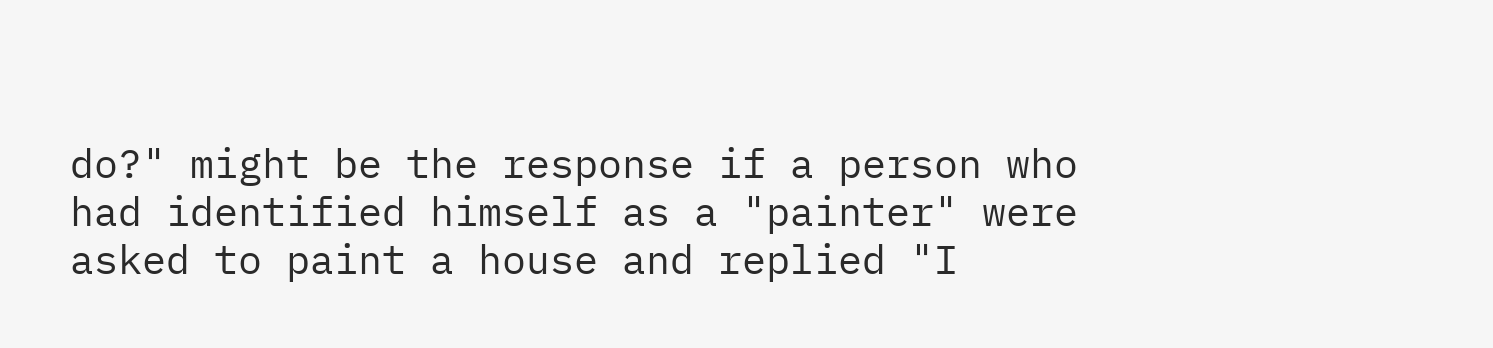do?" might be the response if a person who had identified himself as a "painter" were asked to paint a house and replied "I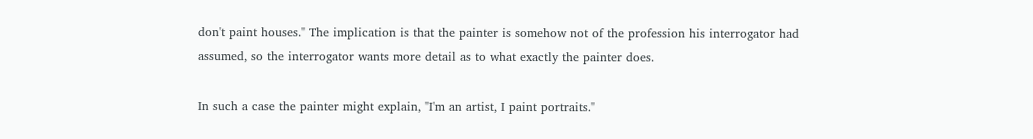don't paint houses." The implication is that the painter is somehow not of the profession his interrogator had assumed, so the interrogator wants more detail as to what exactly the painter does.

In such a case the painter might explain, "I'm an artist, I paint portraits."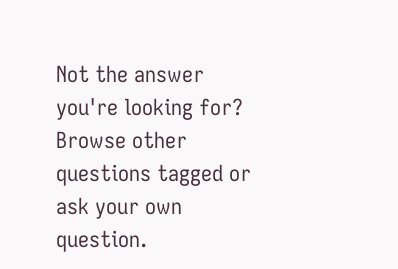Not the answer you're looking for? Browse other questions tagged or ask your own question.